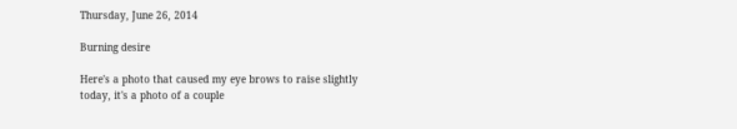Thursday, June 26, 2014

Burning desire

Here's a photo that caused my eye brows to raise slightly today, it's a photo of a couple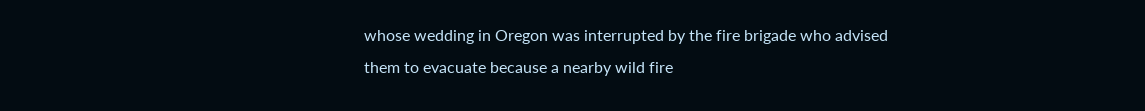whose wedding in Oregon was interrupted by the fire brigade who advised them to evacuate because a nearby wild fire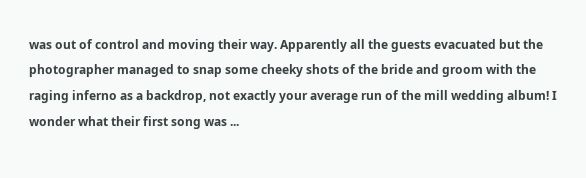was out of control and moving their way. Apparently all the guests evacuated but the photographer managed to snap some cheeky shots of the bride and groom with the raging inferno as a backdrop, not exactly your average run of the mill wedding album! I wonder what their first song was ...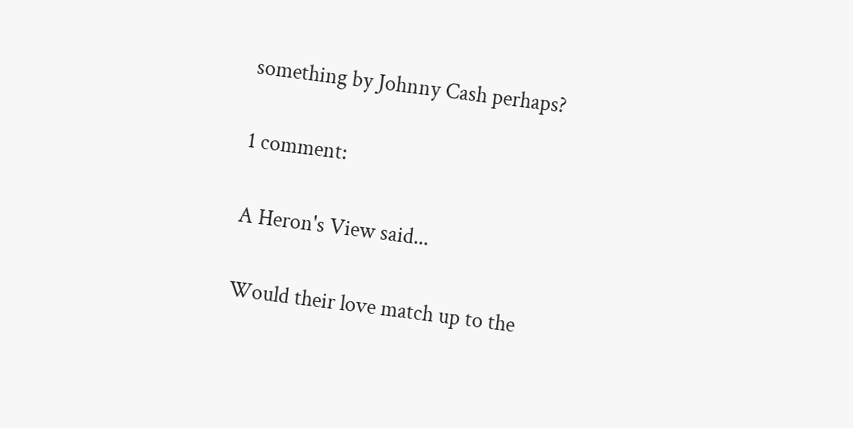something by Johnny Cash perhaps?

1 comment:

A Heron's View said...

Would their love match up to the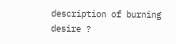description of burning desire ?